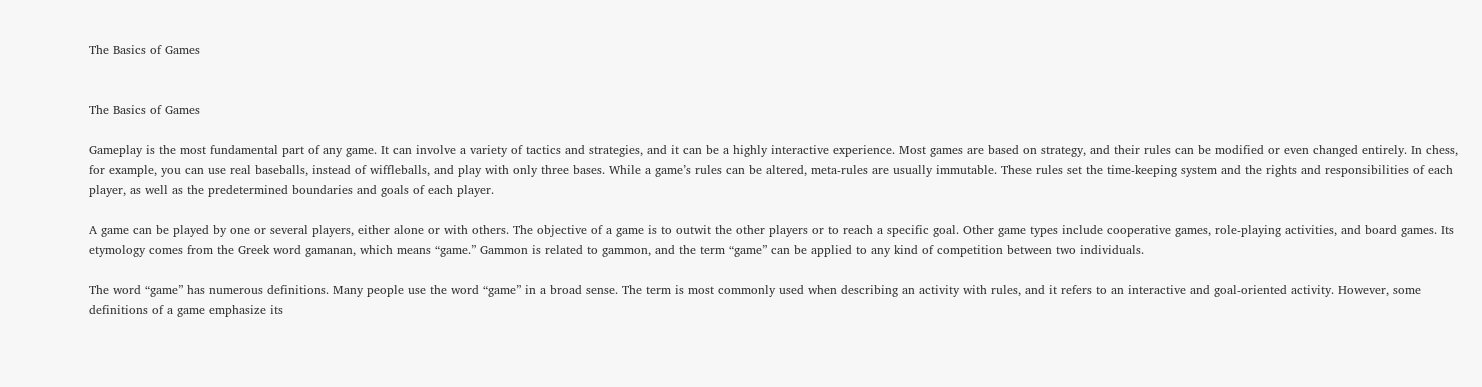The Basics of Games


The Basics of Games

Gameplay is the most fundamental part of any game. It can involve a variety of tactics and strategies, and it can be a highly interactive experience. Most games are based on strategy, and their rules can be modified or even changed entirely. In chess, for example, you can use real baseballs, instead of wiffleballs, and play with only three bases. While a game’s rules can be altered, meta-rules are usually immutable. These rules set the time-keeping system and the rights and responsibilities of each player, as well as the predetermined boundaries and goals of each player.

A game can be played by one or several players, either alone or with others. The objective of a game is to outwit the other players or to reach a specific goal. Other game types include cooperative games, role-playing activities, and board games. Its etymology comes from the Greek word gamanan, which means “game.” Gammon is related to gammon, and the term “game” can be applied to any kind of competition between two individuals.

The word “game” has numerous definitions. Many people use the word “game” in a broad sense. The term is most commonly used when describing an activity with rules, and it refers to an interactive and goal-oriented activity. However, some definitions of a game emphasize its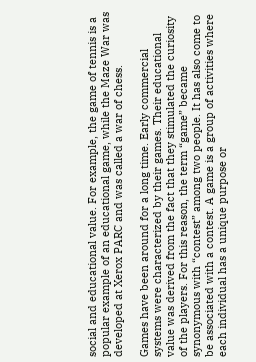social and educational value. For example, the game of tennis is a popular example of an educational game, while the Maze War was developed at Xerox PARC and was called a war of chess.

Games have been around for a long time. Early commercial systems were characterized by their games. Their educational value was derived from the fact that they stimulated the curiosity of the players. For this reason, the term “game” became synonymous with “contest” among two people. It has also come to be associated with a contest. A game is a group of activities where each individual has a unique purpose or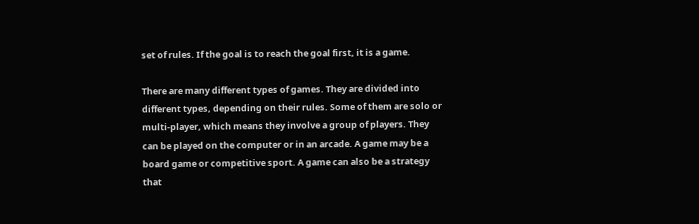set of rules. If the goal is to reach the goal first, it is a game.

There are many different types of games. They are divided into different types, depending on their rules. Some of them are solo or multi-player, which means they involve a group of players. They can be played on the computer or in an arcade. A game may be a board game or competitive sport. A game can also be a strategy that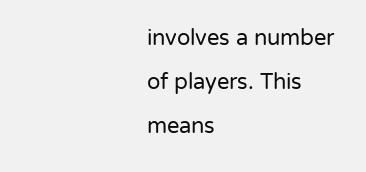involves a number of players. This means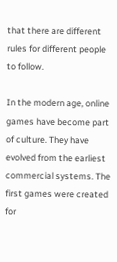that there are different rules for different people to follow.

In the modern age, online games have become part of culture. They have evolved from the earliest commercial systems. The first games were created for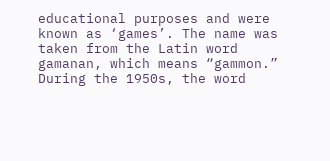educational purposes and were known as ‘games’. The name was taken from the Latin word gamanan, which means “gammon.” During the 1950s, the word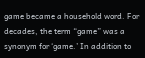game became a household word. For decades, the term “game” was a synonym for ‘game.’ In addition to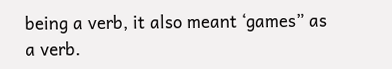being a verb, it also meant ‘games” as a verb.